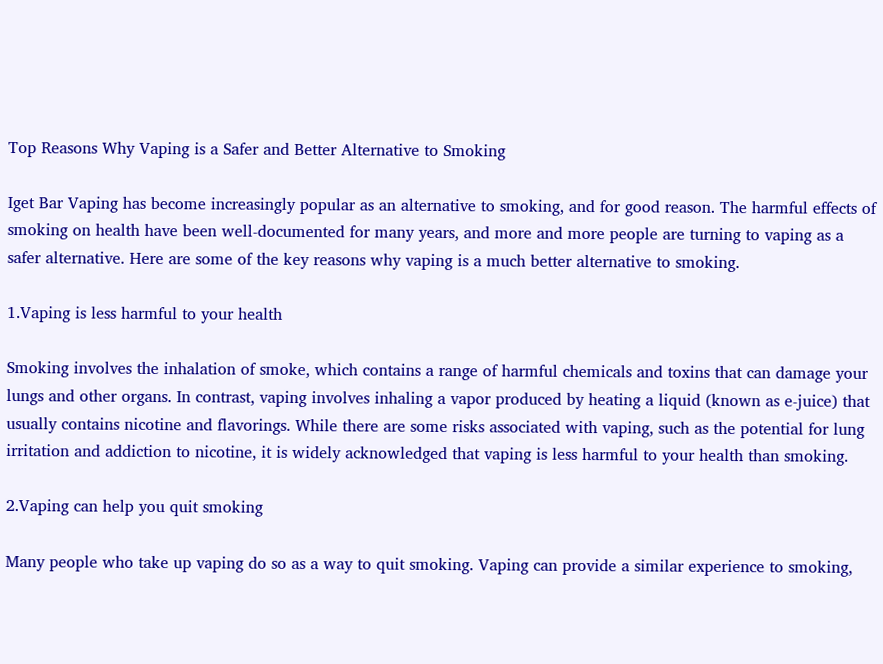Top Reasons Why Vaping is a Safer and Better Alternative to Smoking

Iget Bar Vaping has become increasingly popular as an alternative to smoking, and for good reason. The harmful effects of smoking on health have been well-documented for many years, and more and more people are turning to vaping as a safer alternative. Here are some of the key reasons why vaping is a much better alternative to smoking.

1.Vaping is less harmful to your health

Smoking involves the inhalation of smoke, which contains a range of harmful chemicals and toxins that can damage your lungs and other organs. In contrast, vaping involves inhaling a vapor produced by heating a liquid (known as e-juice) that usually contains nicotine and flavorings. While there are some risks associated with vaping, such as the potential for lung irritation and addiction to nicotine, it is widely acknowledged that vaping is less harmful to your health than smoking.

2.Vaping can help you quit smoking

Many people who take up vaping do so as a way to quit smoking. Vaping can provide a similar experience to smoking,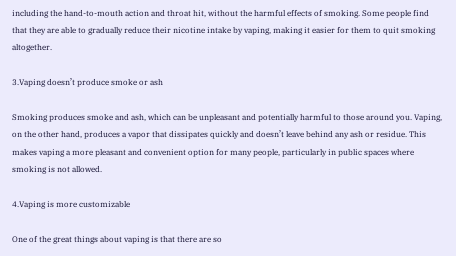including the hand-to-mouth action and throat hit, without the harmful effects of smoking. Some people find that they are able to gradually reduce their nicotine intake by vaping, making it easier for them to quit smoking altogether.

3.Vaping doesn’t produce smoke or ash

Smoking produces smoke and ash, which can be unpleasant and potentially harmful to those around you. Vaping, on the other hand, produces a vapor that dissipates quickly and doesn’t leave behind any ash or residue. This makes vaping a more pleasant and convenient option for many people, particularly in public spaces where smoking is not allowed.

4.Vaping is more customizable

One of the great things about vaping is that there are so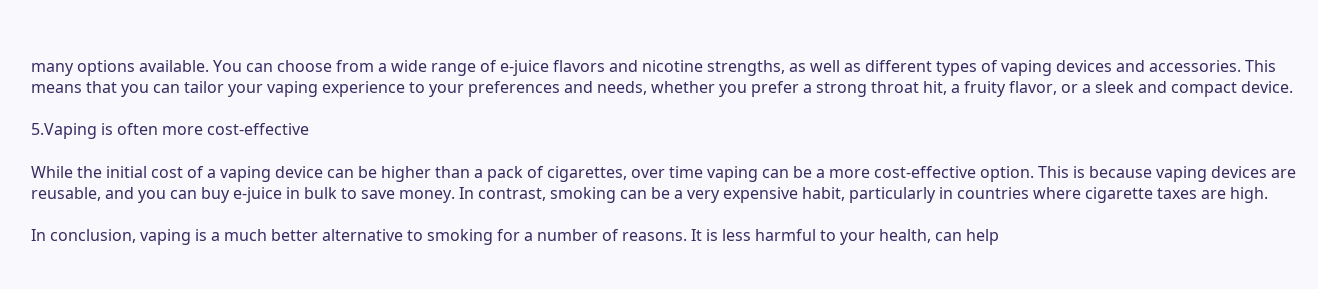many options available. You can choose from a wide range of e-juice flavors and nicotine strengths, as well as different types of vaping devices and accessories. This means that you can tailor your vaping experience to your preferences and needs, whether you prefer a strong throat hit, a fruity flavor, or a sleek and compact device.

5.Vaping is often more cost-effective

While the initial cost of a vaping device can be higher than a pack of cigarettes, over time vaping can be a more cost-effective option. This is because vaping devices are reusable, and you can buy e-juice in bulk to save money. In contrast, smoking can be a very expensive habit, particularly in countries where cigarette taxes are high.

In conclusion, vaping is a much better alternative to smoking for a number of reasons. It is less harmful to your health, can help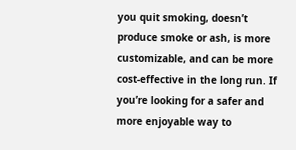you quit smoking, doesn’t produce smoke or ash, is more customizable, and can be more cost-effective in the long run. If you’re looking for a safer and more enjoyable way to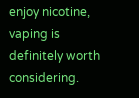enjoy nicotine, vaping is definitely worth considering.